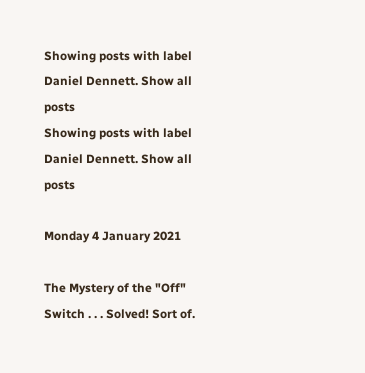Showing posts with label Daniel Dennett. Show all posts
Showing posts with label Daniel Dennett. Show all posts

Monday 4 January 2021

The Mystery of the "Off" Switch . . . Solved! Sort of.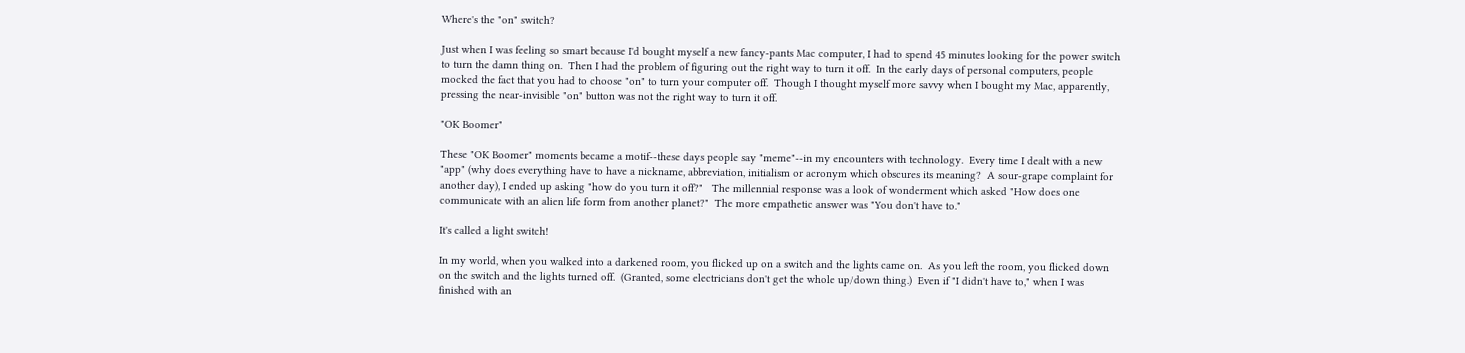Where's the "on" switch?

Just when I was feeling so smart because I'd bought myself a new fancy-pants Mac computer, I had to spend 45 minutes looking for the power switch to turn the damn thing on.  Then I had the problem of figuring out the right way to turn it off.  In the early days of personal computers, people mocked the fact that you had to choose "on" to turn your computer off.  Though I thought myself more savvy when I bought my Mac, apparently, pressing the near-invisible "on" button was not the right way to turn it off.

"OK Boomer"

These "OK Boomer" moments became a motif--these days people say "meme"--in my encounters with technology.  Every time I dealt with a new "app" (why does everything have to have a nickname, abbreviation, initialism or acronym which obscures its meaning?  A sour-grape complaint for another day), I ended up asking "how do you turn it off?"   The millennial response was a look of wonderment which asked "How does one communicate with an alien life form from another planet?"  The more empathetic answer was "You don't have to."

It's called a light switch!

In my world, when you walked into a darkened room, you flicked up on a switch and the lights came on.  As you left the room, you flicked down on the switch and the lights turned off.  (Granted, some electricians don't get the whole up/down thing.)  Even if "I didn't have to," when I was finished with an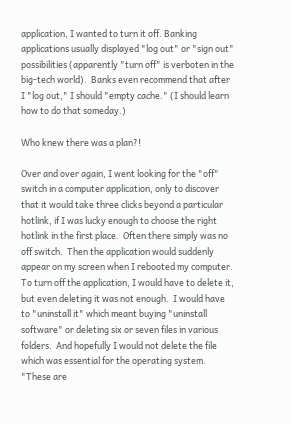application, I wanted to turn it off. Banking applications usually displayed "log out" or "sign out" possibilities (apparently "turn off" is verboten in the big-tech world).  Banks even recommend that after I "log out," I should "empty cache." (I should learn how to do that someday.)

Who knew there was a plan?!

Over and over again, I went looking for the "off" switch in a computer application, only to discover that it would take three clicks beyond a particular hotlink, if I was lucky enough to choose the right hotlink in the first place.  Often there simply was no off switch.  Then the application would suddenly appear on my screen when I rebooted my computer.  To turn off the application, I would have to delete it, but even deleting it was not enough.  I would have to "uninstall it" which meant buying "uninstall software" or deleting six or seven files in various folders.  And hopefully I would not delete the file which was essential for the operating system.  "These are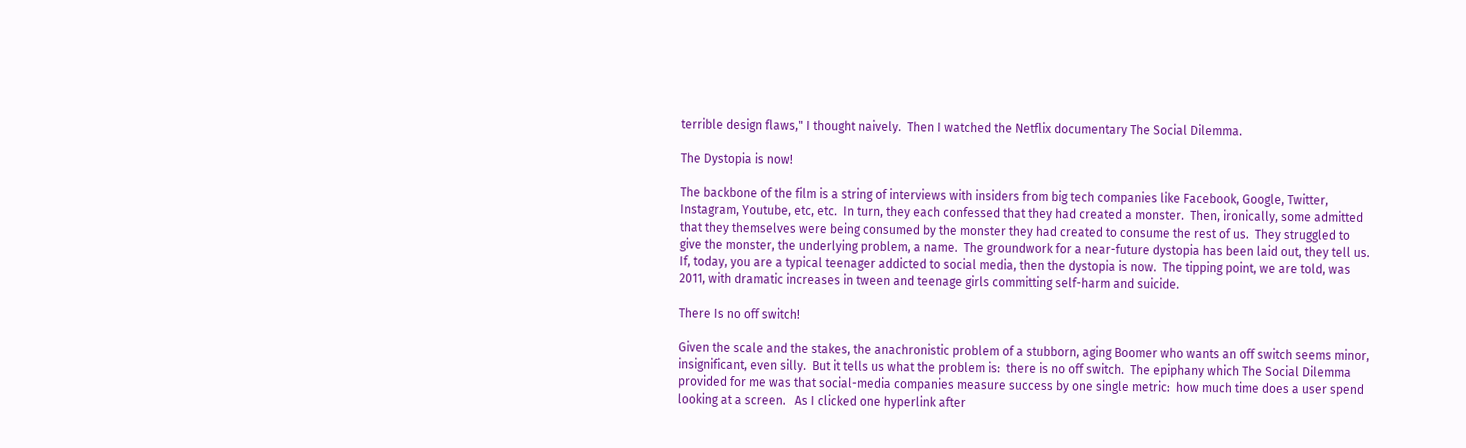terrible design flaws," I thought naively.  Then I watched the Netflix documentary The Social Dilemma.

The Dystopia is now!

The backbone of the film is a string of interviews with insiders from big tech companies like Facebook, Google, Twitter, Instagram, Youtube, etc, etc.  In turn, they each confessed that they had created a monster.  Then, ironically, some admitted that they themselves were being consumed by the monster they had created to consume the rest of us.  They struggled to give the monster, the underlying problem, a name.  The groundwork for a near-future dystopia has been laid out, they tell us.  If, today, you are a typical teenager addicted to social media, then the dystopia is now.  The tipping point, we are told, was 2011, with dramatic increases in tween and teenage girls committing self-harm and suicide.

There Is no off switch!

Given the scale and the stakes, the anachronistic problem of a stubborn, aging Boomer who wants an off switch seems minor, insignificant, even silly.  But it tells us what the problem is:  there is no off switch.  The epiphany which The Social Dilemma provided for me was that social-media companies measure success by one single metric:  how much time does a user spend looking at a screen.   As I clicked one hyperlink after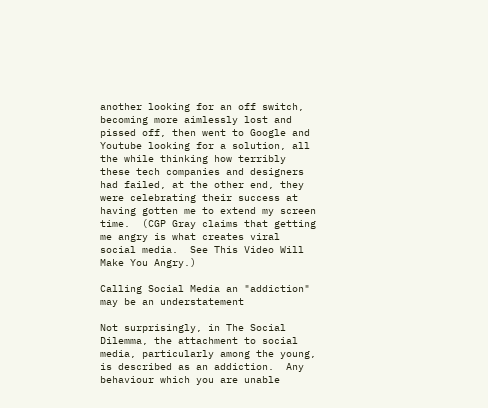another looking for an off switch, becoming more aimlessly lost and pissed off, then went to Google and Youtube looking for a solution, all the while thinking how terribly these tech companies and designers had failed, at the other end, they were celebrating their success at having gotten me to extend my screen time.  (CGP Gray claims that getting me angry is what creates viral social media.  See This Video Will Make You Angry.)

Calling Social Media an "addiction" may be an understatement

Not surprisingly, in The Social Dilemma, the attachment to social media, particularly among the young, is described as an addiction.  Any behaviour which you are unable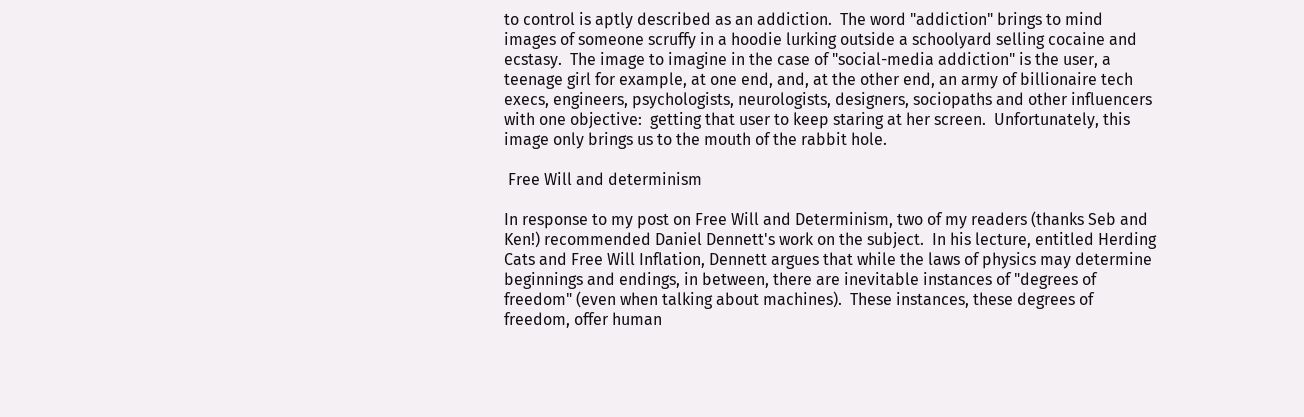to control is aptly described as an addiction.  The word "addiction" brings to mind images of someone scruffy in a hoodie lurking outside a schoolyard selling cocaine and ecstasy.  The image to imagine in the case of "social-media addiction" is the user, a teenage girl for example, at one end, and, at the other end, an army of billionaire tech execs, engineers, psychologists, neurologists, designers, sociopaths and other influencers with one objective:  getting that user to keep staring at her screen.  Unfortunately, this image only brings us to the mouth of the rabbit hole.

 Free Will and determinism

In response to my post on Free Will and Determinism, two of my readers (thanks Seb and Ken!) recommended Daniel Dennett's work on the subject.  In his lecture, entitled Herding Cats and Free Will Inflation, Dennett argues that while the laws of physics may determine beginnings and endings, in between, there are inevitable instances of "degrees of freedom" (even when talking about machines).  These instances, these degrees of freedom, offer human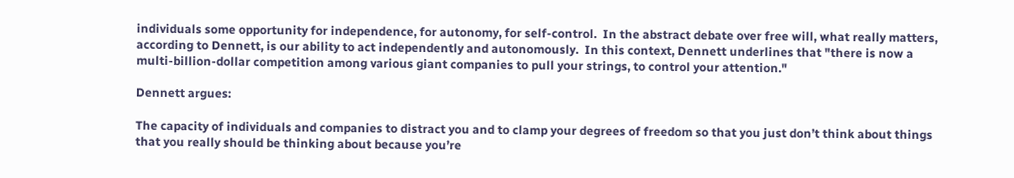individuals some opportunity for independence, for autonomy, for self-control.  In the abstract debate over free will, what really matters, according to Dennett, is our ability to act independently and autonomously.  In this context, Dennett underlines that "there is now a multi-billion-dollar competition among various giant companies to pull your strings, to control your attention."

Dennett argues:

The capacity of individuals and companies to distract you and to clamp your degrees of freedom so that you just don’t think about things that you really should be thinking about because you’re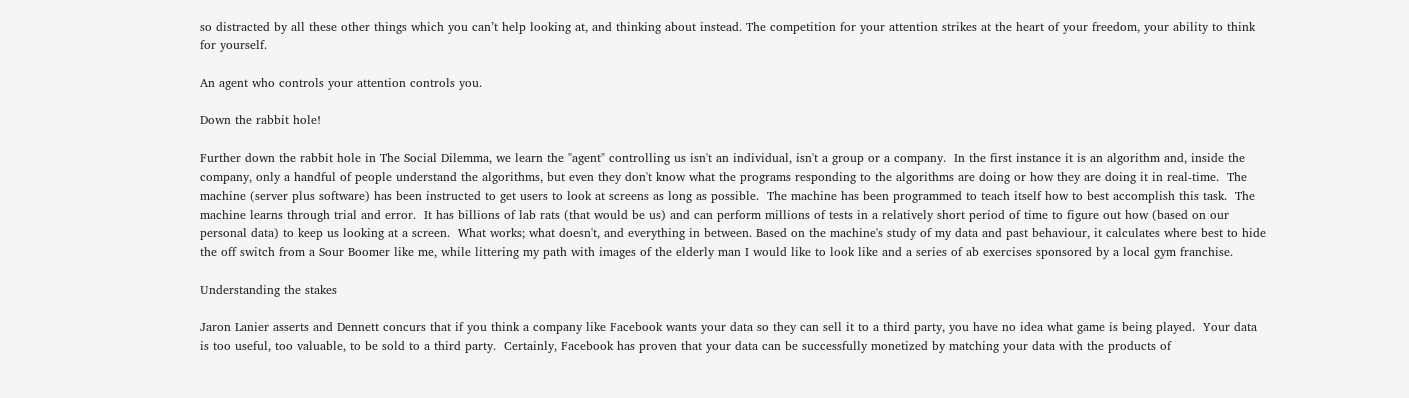so distracted by all these other things which you can’t help looking at, and thinking about instead. The competition for your attention strikes at the heart of your freedom, your ability to think for yourself.

An agent who controls your attention controls you.

Down the rabbit hole!

Further down the rabbit hole in The Social Dilemma, we learn the "agent" controlling us isn't an individual, isn't a group or a company.  In the first instance it is an algorithm and, inside the company, only a handful of people understand the algorithms, but even they don't know what the programs responding to the algorithms are doing or how they are doing it in real-time.  The machine (server plus software) has been instructed to get users to look at screens as long as possible.  The machine has been programmed to teach itself how to best accomplish this task.  The machine learns through trial and error.  It has billions of lab rats (that would be us) and can perform millions of tests in a relatively short period of time to figure out how (based on our personal data) to keep us looking at a screen.  What works; what doesn't, and everything in between. Based on the machine's study of my data and past behaviour, it calculates where best to hide the off switch from a Sour Boomer like me, while littering my path with images of the elderly man I would like to look like and a series of ab exercises sponsored by a local gym franchise.

Understanding the stakes

Jaron Lanier asserts and Dennett concurs that if you think a company like Facebook wants your data so they can sell it to a third party, you have no idea what game is being played.  Your data is too useful, too valuable, to be sold to a third party.  Certainly, Facebook has proven that your data can be successfully monetized by matching your data with the products of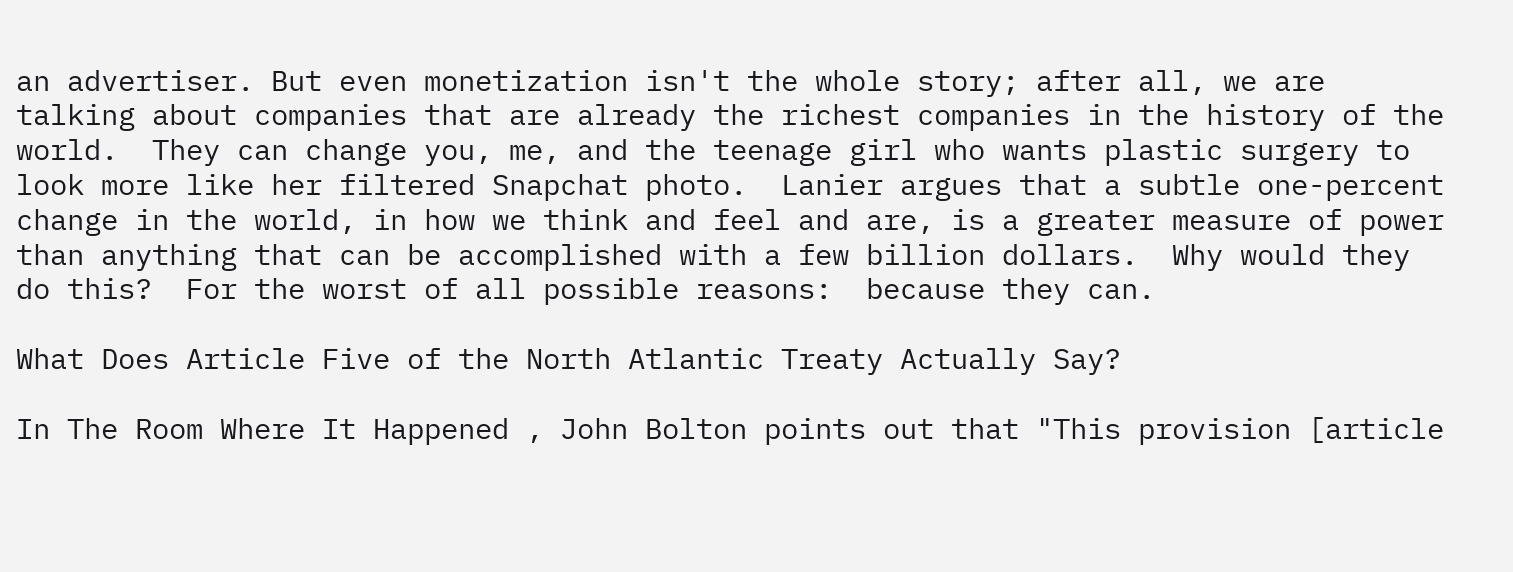an advertiser. But even monetization isn't the whole story; after all, we are talking about companies that are already the richest companies in the history of the world.  They can change you, me, and the teenage girl who wants plastic surgery to look more like her filtered Snapchat photo.  Lanier argues that a subtle one-percent change in the world, in how we think and feel and are, is a greater measure of power than anything that can be accomplished with a few billion dollars.  Why would they do this?  For the worst of all possible reasons:  because they can.

What Does Article Five of the North Atlantic Treaty Actually Say?

In The Room Where It Happened , John Bolton points out that "This provision [article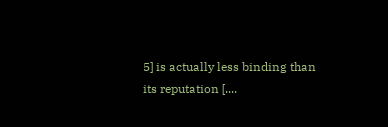5] is actually less binding than its reputation [....